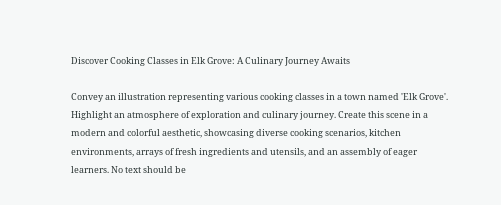Discover Cooking Classes in Elk Grove: A Culinary Journey Awaits

Convey an illustration representing various cooking classes in a town named 'Elk Grove'. Highlight an atmosphere of exploration and culinary journey. Create this scene in a modern and colorful aesthetic, showcasing diverse cooking scenarios, kitchen environments, arrays of fresh ingredients and utensils, and an assembly of eager learners. No text should be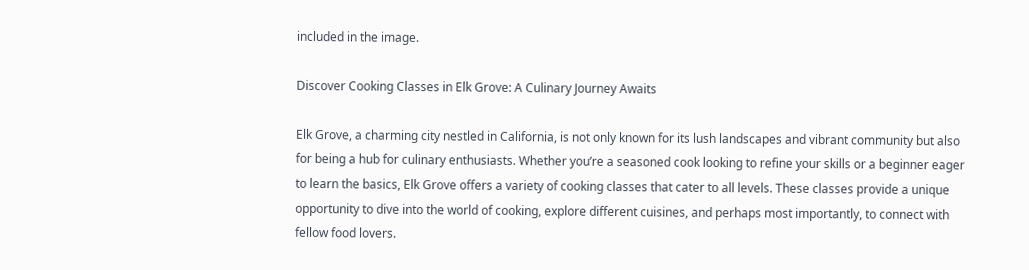included in the image.

Discover Cooking Classes in Elk Grove: A Culinary Journey Awaits

Elk Grove, a charming city nestled in California, is not only known for its lush landscapes and vibrant community but also for being a hub for culinary enthusiasts. Whether you’re a seasoned cook looking to refine your skills or a beginner eager to learn the basics, Elk Grove offers a variety of cooking classes that cater to all levels. These classes provide a unique opportunity to dive into the world of cooking, explore different cuisines, and perhaps most importantly, to connect with fellow food lovers.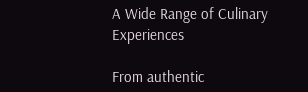A Wide Range of Culinary Experiences

From authentic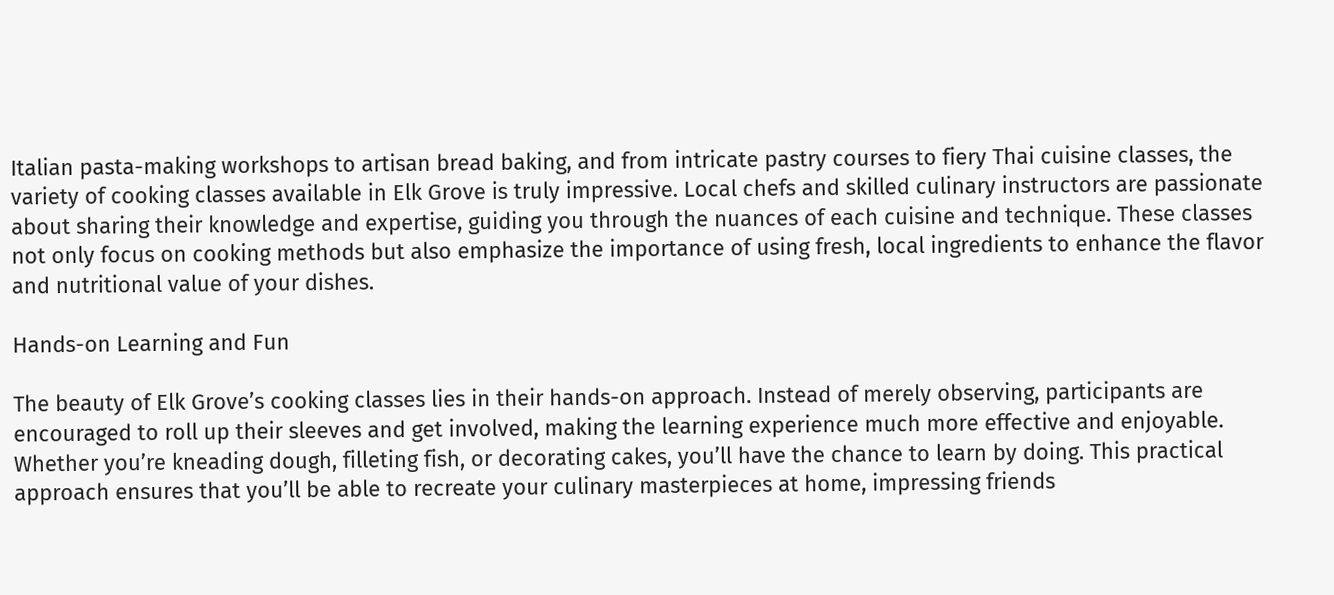Italian pasta-making workshops to artisan bread baking, and from intricate pastry courses to fiery Thai cuisine classes, the variety of cooking classes available in Elk Grove is truly impressive. Local chefs and skilled culinary instructors are passionate about sharing their knowledge and expertise, guiding you through the nuances of each cuisine and technique. These classes not only focus on cooking methods but also emphasize the importance of using fresh, local ingredients to enhance the flavor and nutritional value of your dishes.

Hands-on Learning and Fun

The beauty of Elk Grove’s cooking classes lies in their hands-on approach. Instead of merely observing, participants are encouraged to roll up their sleeves and get involved, making the learning experience much more effective and enjoyable. Whether you’re kneading dough, filleting fish, or decorating cakes, you’ll have the chance to learn by doing. This practical approach ensures that you’ll be able to recreate your culinary masterpieces at home, impressing friends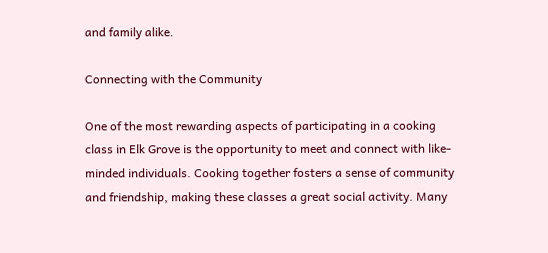and family alike.

Connecting with the Community

One of the most rewarding aspects of participating in a cooking class in Elk Grove is the opportunity to meet and connect with like-minded individuals. Cooking together fosters a sense of community and friendship, making these classes a great social activity. Many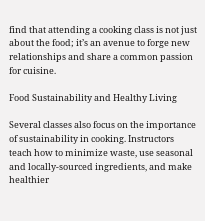find that attending a cooking class is not just about the food; it’s an avenue to forge new relationships and share a common passion for cuisine.

Food Sustainability and Healthy Living

Several classes also focus on the importance of sustainability in cooking. Instructors teach how to minimize waste, use seasonal and locally-sourced ingredients, and make healthier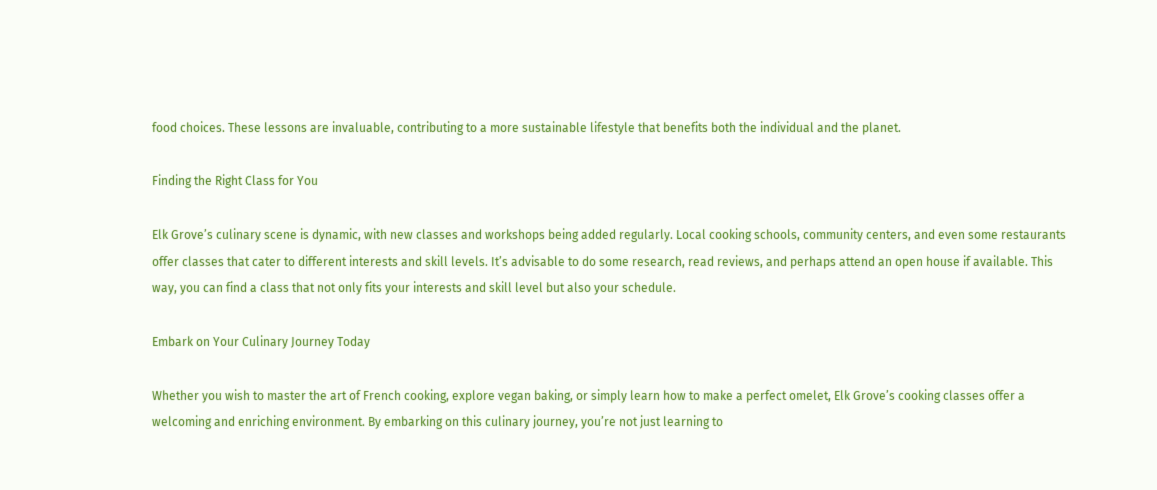food choices. These lessons are invaluable, contributing to a more sustainable lifestyle that benefits both the individual and the planet.

Finding the Right Class for You

Elk Grove’s culinary scene is dynamic, with new classes and workshops being added regularly. Local cooking schools, community centers, and even some restaurants offer classes that cater to different interests and skill levels. It’s advisable to do some research, read reviews, and perhaps attend an open house if available. This way, you can find a class that not only fits your interests and skill level but also your schedule.

Embark on Your Culinary Journey Today

Whether you wish to master the art of French cooking, explore vegan baking, or simply learn how to make a perfect omelet, Elk Grove’s cooking classes offer a welcoming and enriching environment. By embarking on this culinary journey, you’re not just learning to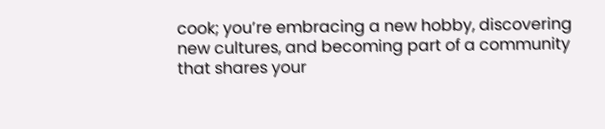cook; you’re embracing a new hobby, discovering new cultures, and becoming part of a community that shares your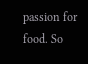passion for food. So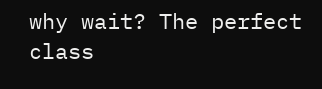why wait? The perfect class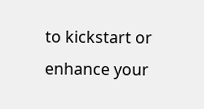to kickstart or enhance your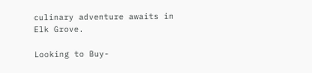culinary adventure awaits in Elk Grove.

Looking to Buy-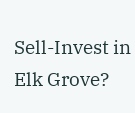Sell-Invest in Elk Grove?